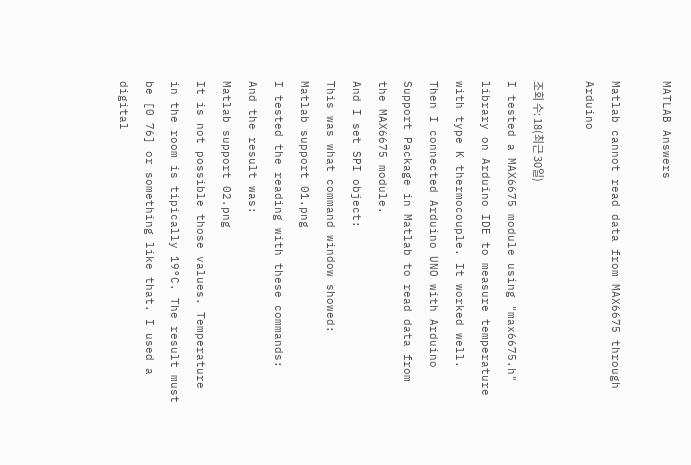MATLAB Answers

Matlab cannot read data from MAX6675 through Arduino

조회 수: 18(최근 30일)
I tested a MAX6675 module using "max6675.h" library on Arduino IDE to measure temperature with type K thermocouple. It worked well.
Then I connected Arduino UNO with Arduino Support Package in Matlab to read data from the MAX6675 module.
And I set SPI object:
This was what command window showed:
Matlab support 01.png
I tested the reading with these commands:
And the result was:
Matlab support 02.png
It is not possible those values. Temperature in the room is tipically 19°C. The result must be [0 76] or something like that. I used a digital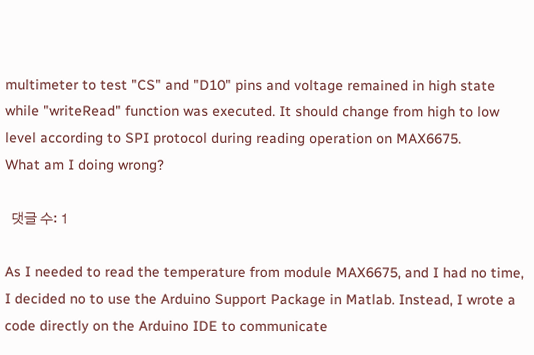multimeter to test "CS" and "D10" pins and voltage remained in high state while "writeRead" function was executed. It should change from high to low level according to SPI protocol during reading operation on MAX6675.
What am I doing wrong?

  댓글 수: 1

As I needed to read the temperature from module MAX6675, and I had no time, I decided no to use the Arduino Support Package in Matlab. Instead, I wrote a code directly on the Arduino IDE to communicate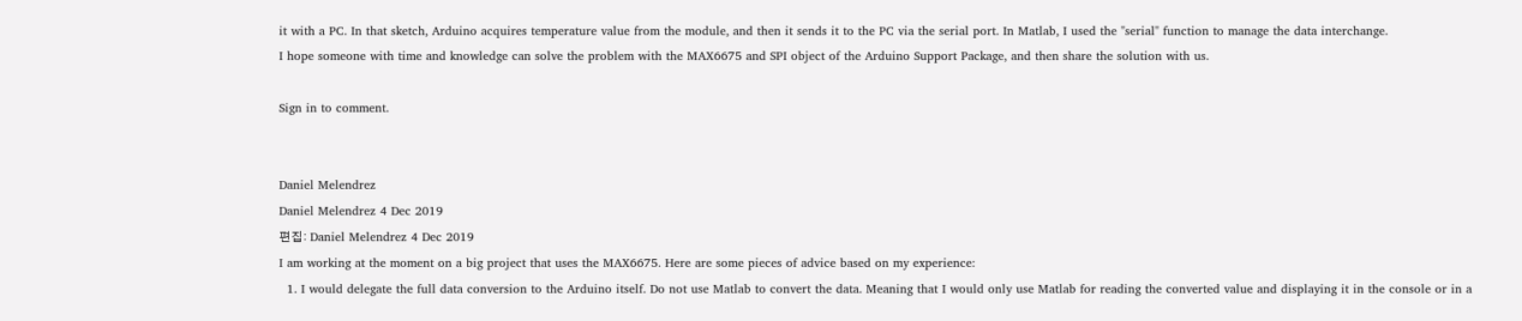it with a PC. In that sketch, Arduino acquires temperature value from the module, and then it sends it to the PC via the serial port. In Matlab, I used the "serial" function to manage the data interchange.
I hope someone with time and knowledge can solve the problem with the MAX6675 and SPI object of the Arduino Support Package, and then share the solution with us.

Sign in to comment.


Daniel Melendrez
Daniel Melendrez 4 Dec 2019
편집: Daniel Melendrez 4 Dec 2019
I am working at the moment on a big project that uses the MAX6675. Here are some pieces of advice based on my experience:
  1. I would delegate the full data conversion to the Arduino itself. Do not use Matlab to convert the data. Meaning that I would only use Matlab for reading the converted value and displaying it in the console or in a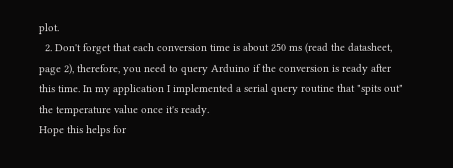plot.
  2. Don't forget that each conversion time is about 250 ms (read the datasheet, page 2), therefore, you need to query Arduino if the conversion is ready after this time. In my application I implemented a serial query routine that "spits out" the temperature value once it's ready.
Hope this helps for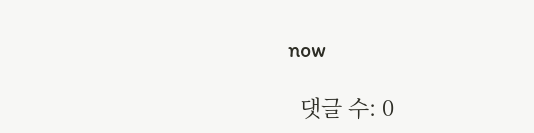now

  댓글 수: 0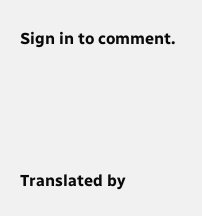Sign in to comment.




Translated by